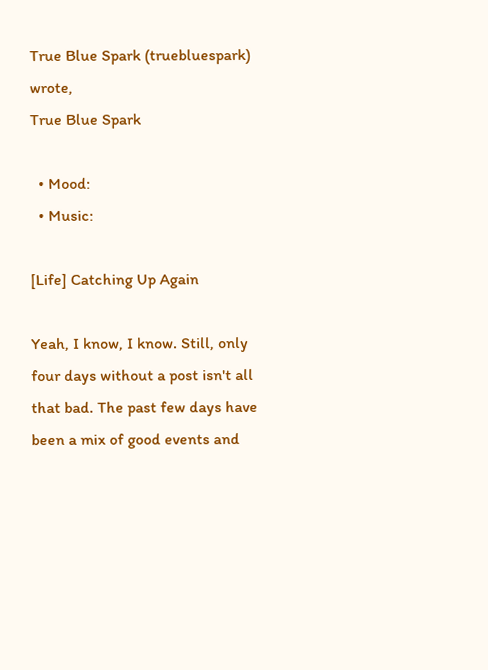True Blue Spark (truebluespark) wrote,
True Blue Spark

  • Mood:
  • Music:

[Life] Catching Up Again

Yeah, I know, I know. Still, only four days without a post isn't all that bad. The past few days have been a mix of good events and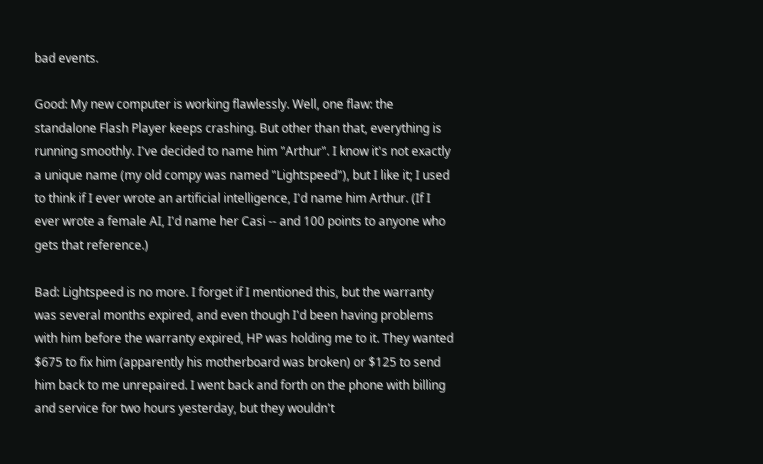bad events.

Good: My new computer is working flawlessly. Well, one flaw: the standalone Flash Player keeps crashing. But other than that, everything is running smoothly. I've decided to name him "Arthur". I know it's not exactly a unique name (my old compy was named "Lightspeed"), but I like it; I used to think if I ever wrote an artificial intelligence, I'd name him Arthur. (If I ever wrote a female AI, I'd name her Casi -- and 100 points to anyone who gets that reference.)

Bad: Lightspeed is no more. I forget if I mentioned this, but the warranty was several months expired, and even though I'd been having problems with him before the warranty expired, HP was holding me to it. They wanted $675 to fix him (apparently his motherboard was broken) or $125 to send him back to me unrepaired. I went back and forth on the phone with billing and service for two hours yesterday, but they wouldn't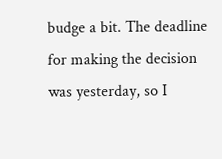budge a bit. The deadline for making the decision was yesterday, so I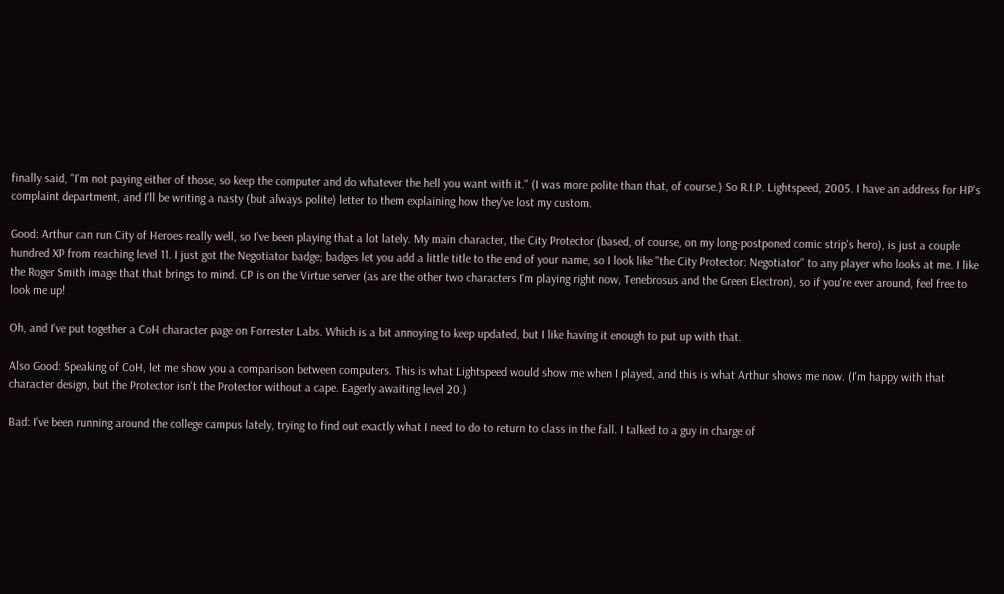finally said, "I'm not paying either of those, so keep the computer and do whatever the hell you want with it." (I was more polite than that, of course.) So R.I.P. Lightspeed, 2005. I have an address for HP's complaint department, and I'll be writing a nasty (but always polite) letter to them explaining how they've lost my custom.

Good: Arthur can run City of Heroes really well, so I've been playing that a lot lately. My main character, the City Protector (based, of course, on my long-postponed comic strip's hero), is just a couple hundred XP from reaching level 11. I just got the Negotiator badge; badges let you add a little title to the end of your name, so I look like "the City Protector: Negotiator" to any player who looks at me. I like the Roger Smith image that that brings to mind. CP is on the Virtue server (as are the other two characters I'm playing right now, Tenebrosus and the Green Electron), so if you're ever around, feel free to look me up!

Oh, and I've put together a CoH character page on Forrester Labs. Which is a bit annoying to keep updated, but I like having it enough to put up with that.

Also Good: Speaking of CoH, let me show you a comparison between computers. This is what Lightspeed would show me when I played, and this is what Arthur shows me now. (I'm happy with that character design, but the Protector isn't the Protector without a cape. Eagerly awaiting level 20.)

Bad: I've been running around the college campus lately, trying to find out exactly what I need to do to return to class in the fall. I talked to a guy in charge of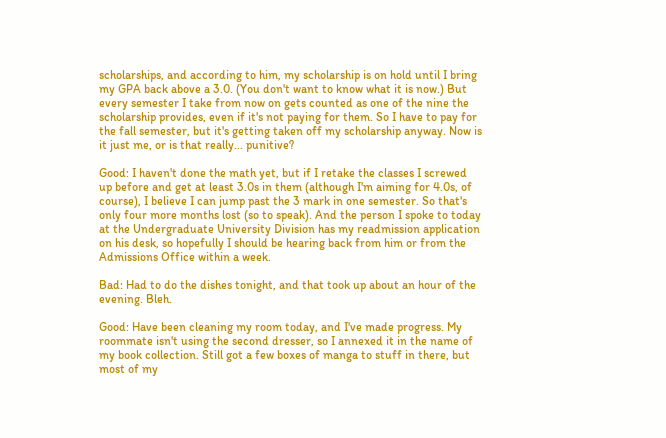scholarships, and according to him, my scholarship is on hold until I bring my GPA back above a 3.0. (You don't want to know what it is now.) But every semester I take from now on gets counted as one of the nine the scholarship provides, even if it's not paying for them. So I have to pay for the fall semester, but it's getting taken off my scholarship anyway. Now is it just me, or is that really... punitive?

Good: I haven't done the math yet, but if I retake the classes I screwed up before and get at least 3.0s in them (although I'm aiming for 4.0s, of course), I believe I can jump past the 3 mark in one semester. So that's only four more months lost (so to speak). And the person I spoke to today at the Undergraduate University Division has my readmission application on his desk, so hopefully I should be hearing back from him or from the Admissions Office within a week.

Bad: Had to do the dishes tonight, and that took up about an hour of the evening. Bleh.

Good: Have been cleaning my room today, and I've made progress. My roommate isn't using the second dresser, so I annexed it in the name of my book collection. Still got a few boxes of manga to stuff in there, but most of my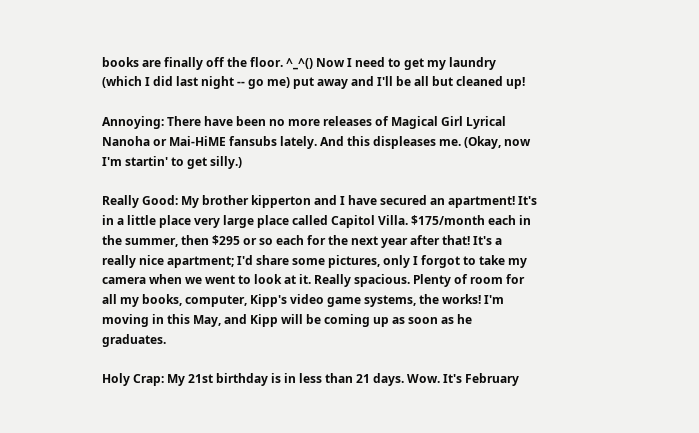books are finally off the floor. ^_^() Now I need to get my laundry (which I did last night -- go me) put away and I'll be all but cleaned up!

Annoying: There have been no more releases of Magical Girl Lyrical Nanoha or Mai-HiME fansubs lately. And this displeases me. (Okay, now I'm startin' to get silly.)

Really Good: My brother kipperton and I have secured an apartment! It's in a little place very large place called Capitol Villa. $175/month each in the summer, then $295 or so each for the next year after that! It's a really nice apartment; I'd share some pictures, only I forgot to take my camera when we went to look at it. Really spacious. Plenty of room for all my books, computer, Kipp's video game systems, the works! I'm moving in this May, and Kipp will be coming up as soon as he graduates.

Holy Crap: My 21st birthday is in less than 21 days. Wow. It's February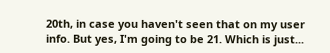20th, in case you haven't seen that on my user info. But yes, I'm going to be 21. Which is just...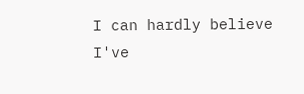I can hardly believe I've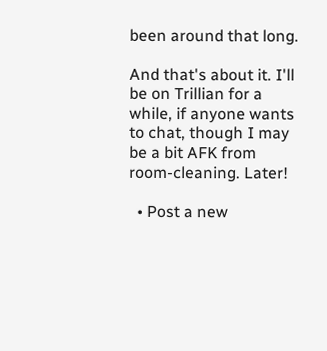been around that long.

And that's about it. I'll be on Trillian for a while, if anyone wants to chat, though I may be a bit AFK from room-cleaning. Later!

  • Post a new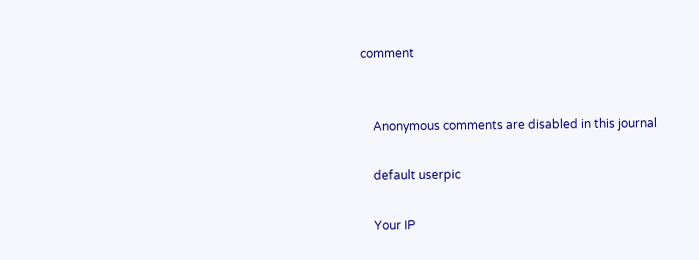comment


    Anonymous comments are disabled in this journal

    default userpic

    Your IP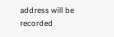address will be recorded